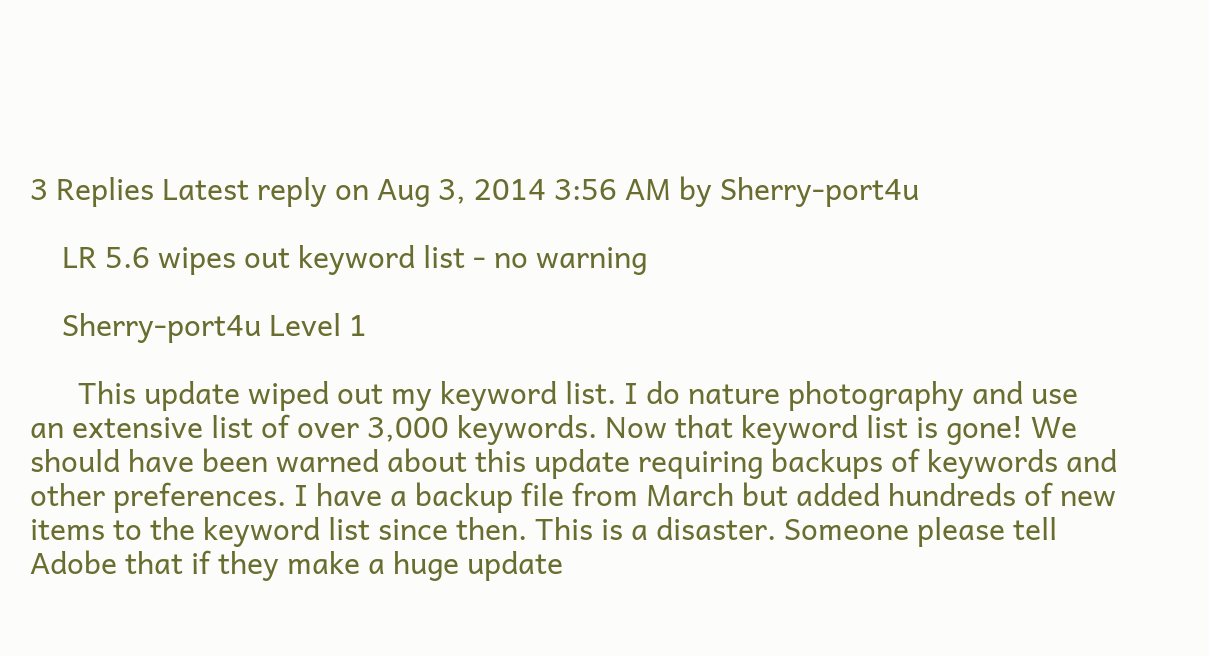3 Replies Latest reply on Aug 3, 2014 3:56 AM by Sherry-port4u

    LR 5.6 wipes out keyword list - no warning

    Sherry-port4u Level 1

      This update wiped out my keyword list. I do nature photography and use an extensive list of over 3,000 keywords. Now that keyword list is gone! We should have been warned about this update requiring backups of keywords and other preferences. I have a backup file from March but added hundreds of new items to the keyword list since then. This is a disaster. Someone please tell Adobe that if they make a huge update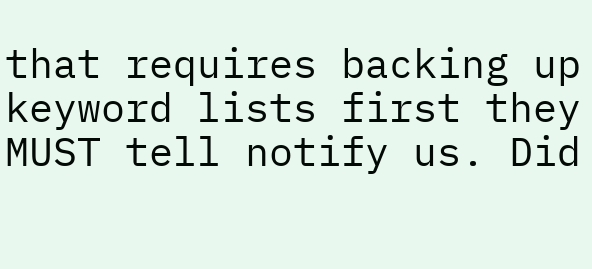that requires backing up keyword lists first they MUST tell notify us. Did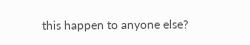this happen to anyone else?